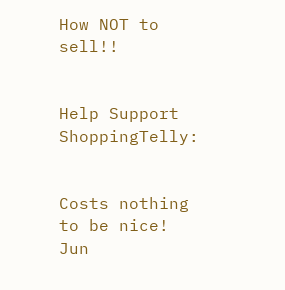How NOT to sell!!


Help Support ShoppingTelly:


Costs nothing to be nice!
Jun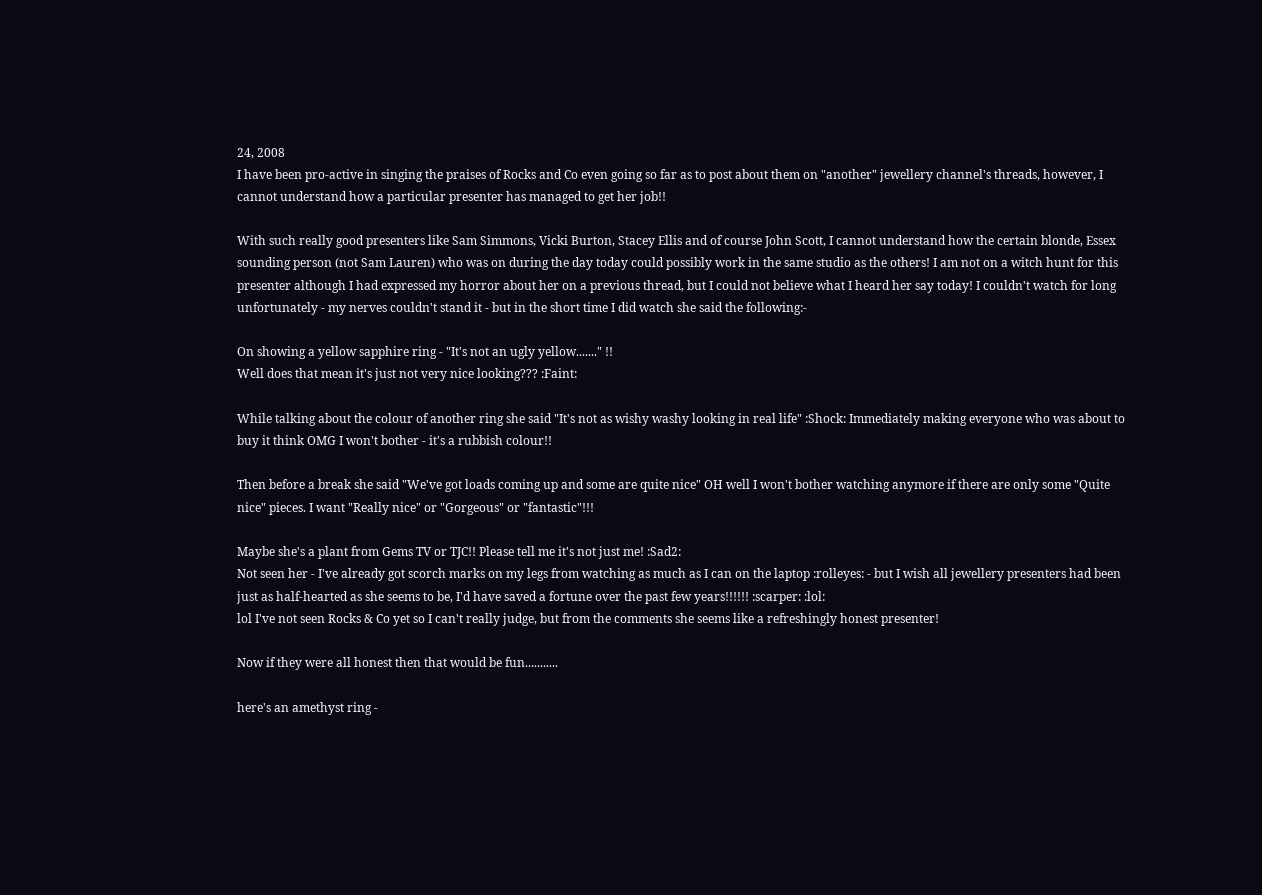24, 2008
I have been pro-active in singing the praises of Rocks and Co even going so far as to post about them on "another" jewellery channel's threads, however, I cannot understand how a particular presenter has managed to get her job!!

With such really good presenters like Sam Simmons, Vicki Burton, Stacey Ellis and of course John Scott, I cannot understand how the certain blonde, Essex sounding person (not Sam Lauren) who was on during the day today could possibly work in the same studio as the others! I am not on a witch hunt for this presenter although I had expressed my horror about her on a previous thread, but I could not believe what I heard her say today! I couldn't watch for long unfortunately - my nerves couldn't stand it - but in the short time I did watch she said the following:-

On showing a yellow sapphire ring - "It's not an ugly yellow......." !!
Well does that mean it's just not very nice looking??? :Faint:

While talking about the colour of another ring she said "It's not as wishy washy looking in real life" :Shock: Immediately making everyone who was about to buy it think OMG I won't bother - it's a rubbish colour!!

Then before a break she said "We've got loads coming up and some are quite nice" OH well I won't bother watching anymore if there are only some "Quite nice" pieces. I want "Really nice" or "Gorgeous" or "fantastic"!!!

Maybe she's a plant from Gems TV or TJC!! Please tell me it's not just me! :Sad2:
Not seen her - I've already got scorch marks on my legs from watching as much as I can on the laptop :rolleyes: - but I wish all jewellery presenters had been just as half-hearted as she seems to be, I'd have saved a fortune over the past few years!!!!!! :scarper: :lol:
lol I've not seen Rocks & Co yet so I can't really judge, but from the comments she seems like a refreshingly honest presenter!

Now if they were all honest then that would be fun...........

here's an amethyst ring -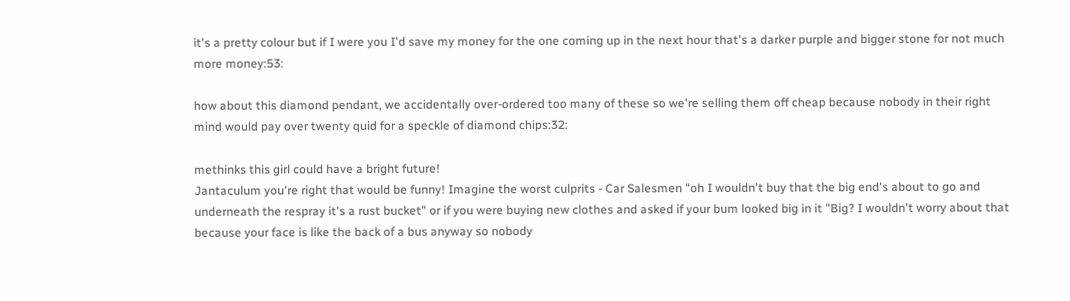it's a pretty colour but if I were you I'd save my money for the one coming up in the next hour that's a darker purple and bigger stone for not much more money:53:

how about this diamond pendant, we accidentally over-ordered too many of these so we're selling them off cheap because nobody in their right mind would pay over twenty quid for a speckle of diamond chips:32:

methinks this girl could have a bright future!
Jantaculum you're right that would be funny! Imagine the worst culprits - Car Salesmen "oh I wouldn't buy that the big end's about to go and underneath the respray it's a rust bucket" or if you were buying new clothes and asked if your bum looked big in it "Big? I wouldn't worry about that because your face is like the back of a bus anyway so nobody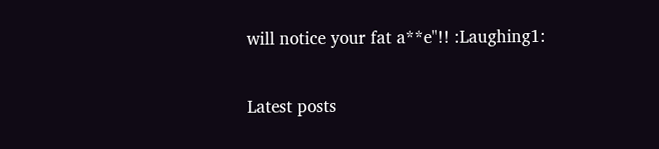will notice your fat a**e"!! :Laughing1:

Latest posts